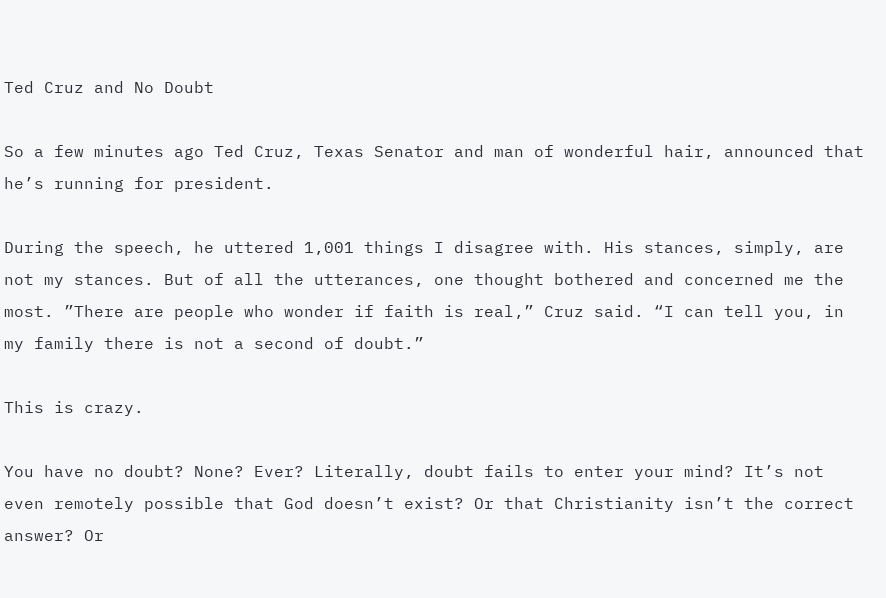Ted Cruz and No Doubt

So a few minutes ago Ted Cruz, Texas Senator and man of wonderful hair, announced that he’s running for president.

During the speech, he uttered 1,001 things I disagree with. His stances, simply, are not my stances. But of all the utterances, one thought bothered and concerned me the most. ”There are people who wonder if faith is real,” Cruz said. “I can tell you, in my family there is not a second of doubt.”

This is crazy.

You have no doubt? None? Ever? Literally, doubt fails to enter your mind? It’s not even remotely possible that God doesn’t exist? Or that Christianity isn’t the correct answer? Or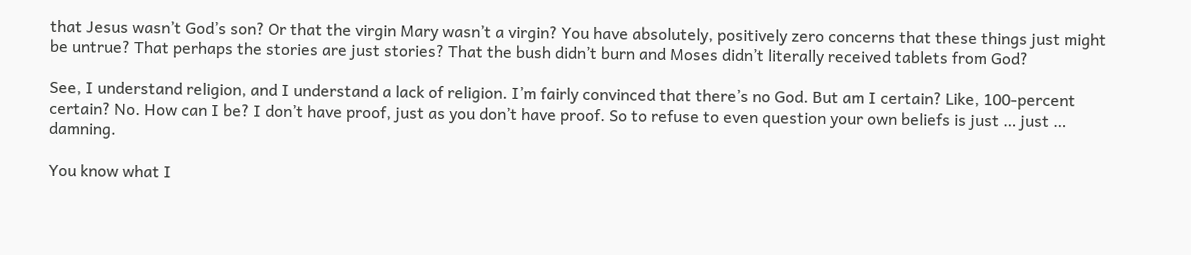that Jesus wasn’t God’s son? Or that the virgin Mary wasn’t a virgin? You have absolutely, positively zero concerns that these things just might be untrue? That perhaps the stories are just stories? That the bush didn’t burn and Moses didn’t literally received tablets from God?

See, I understand religion, and I understand a lack of religion. I’m fairly convinced that there’s no God. But am I certain? Like, 100-percent certain? No. How can I be? I don’t have proof, just as you don’t have proof. So to refuse to even question your own beliefs is just … just … damning.

You know what I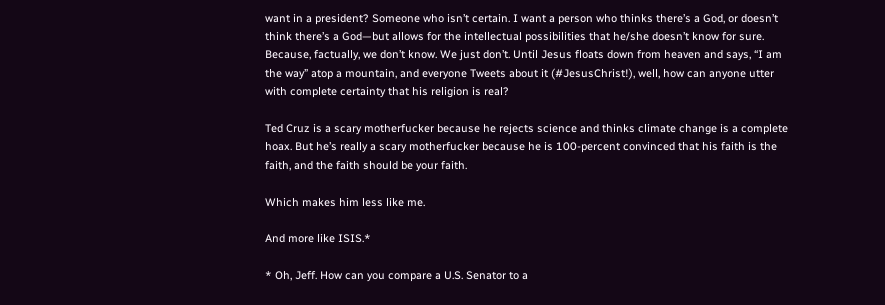want in a president? Someone who isn’t certain. I want a person who thinks there’s a God, or doesn’t think there’s a God—but allows for the intellectual possibilities that he/she doesn’t know for sure. Because, factually, we don’t know. We just don’t. Until Jesus floats down from heaven and says, “I am the way” atop a mountain, and everyone Tweets about it (#JesusChrist!), well, how can anyone utter with complete certainty that his religion is real?

Ted Cruz is a scary motherfucker because he rejects science and thinks climate change is a complete hoax. But he’s really a scary motherfucker because he is 100-percent convinced that his faith is the faith, and the faith should be your faith.

Which makes him less like me.

And more like ISIS.*

* Oh, Jeff. How can you compare a U.S. Senator to a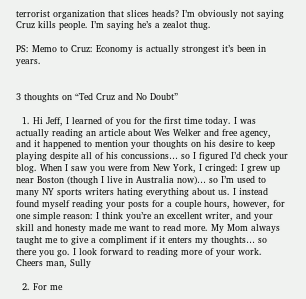terrorist organization that slices heads? I’m obviously not saying Cruz kills people. I’m saying he’s a zealot thug.

PS: Memo to Cruz: Economy is actually strongest it’s been in years.


3 thoughts on “Ted Cruz and No Doubt”

  1. Hi Jeff, I learned of you for the first time today. I was actually reading an article about Wes Welker and free agency, and it happened to mention your thoughts on his desire to keep playing despite all of his concussions… so I figured I’d check your blog. When I saw you were from New York, I cringed: I grew up near Boston (though I live in Australia now)… so I’m used to many NY sports writers hating everything about us. I instead found myself reading your posts for a couple hours, however, for one simple reason: I think you’re an excellent writer, and your skill and honesty made me want to read more. My Mom always taught me to give a compliment if it enters my thoughts… so there you go. I look forward to reading more of your work. Cheers man, Sully

  2. For me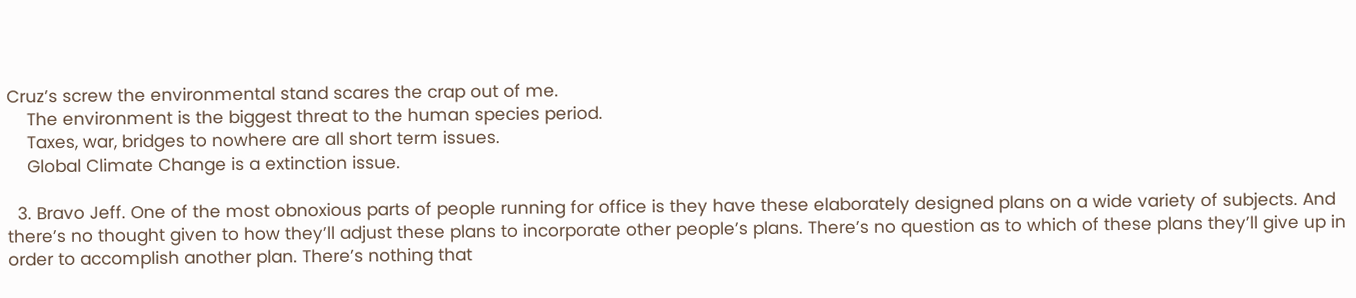Cruz’s screw the environmental stand scares the crap out of me.
    The environment is the biggest threat to the human species period.
    Taxes, war, bridges to nowhere are all short term issues.
    Global Climate Change is a extinction issue.

  3. Bravo Jeff. One of the most obnoxious parts of people running for office is they have these elaborately designed plans on a wide variety of subjects. And there’s no thought given to how they’ll adjust these plans to incorporate other people’s plans. There’s no question as to which of these plans they’ll give up in order to accomplish another plan. There’s nothing that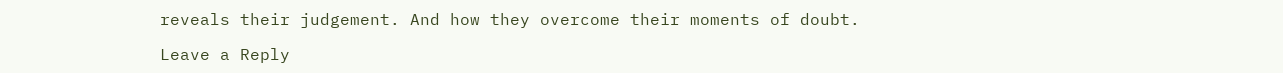reveals their judgement. And how they overcome their moments of doubt.

Leave a Reply